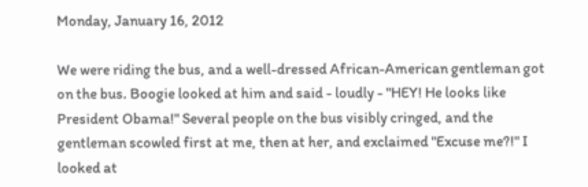Monday, January 16, 2012

We were riding the bus, and a well-dressed African-American gentleman got on the bus. Boogie looked at him and said - loudly - "HEY! He looks like President Obama!" Several people on the bus visibly cringed, and the gentleman scowled first at me, then at her, and exclaimed "Excuse me?!" I looked at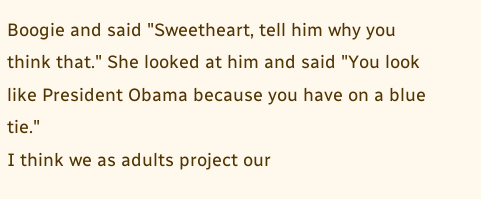Boogie and said "Sweetheart, tell him why you think that." She looked at him and said "You look like President Obama because you have on a blue tie."
I think we as adults project our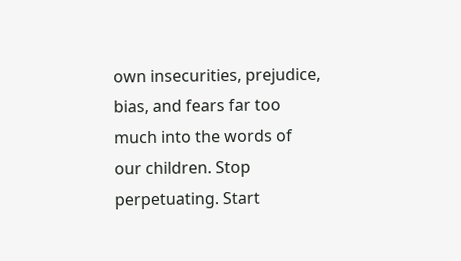own insecurities, prejudice, bias, and fears far too much into the words of our children. Stop perpetuating. Start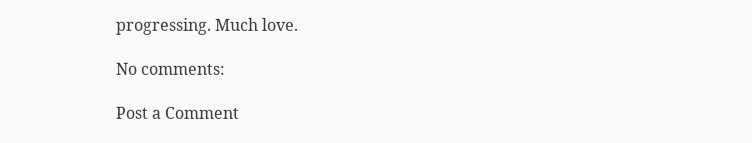progressing. Much love.

No comments:

Post a Comment